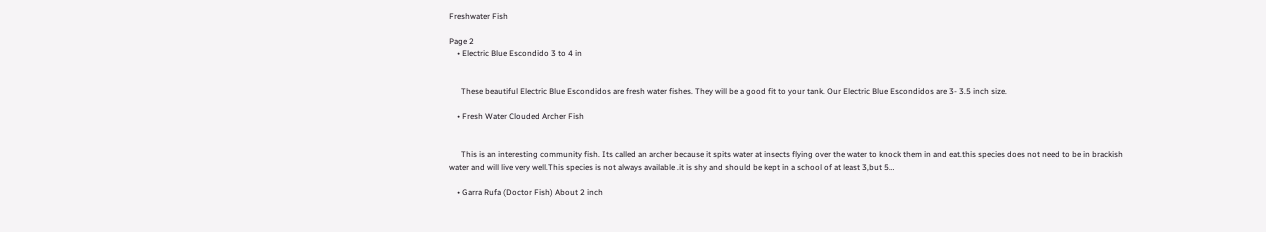Freshwater Fish

Page 2
    • Electric Blue Escondido 3 to 4 in


      These beautiful Electric Blue Escondidos are fresh water fishes. They will be a good fit to your tank. Our Electric Blue Escondidos are 3- 3.5 inch size.

    • Fresh Water Clouded Archer Fish


      This is an interesting community fish. Its called an archer because it spits water at insects flying over the water to knock them in and eat.this species does not need to be in brackish water and will live very well.This species is not always available .it is shy and should be kept in a school of at least 3,but 5…

    • Garra Rufa (Doctor Fish) About 2 inch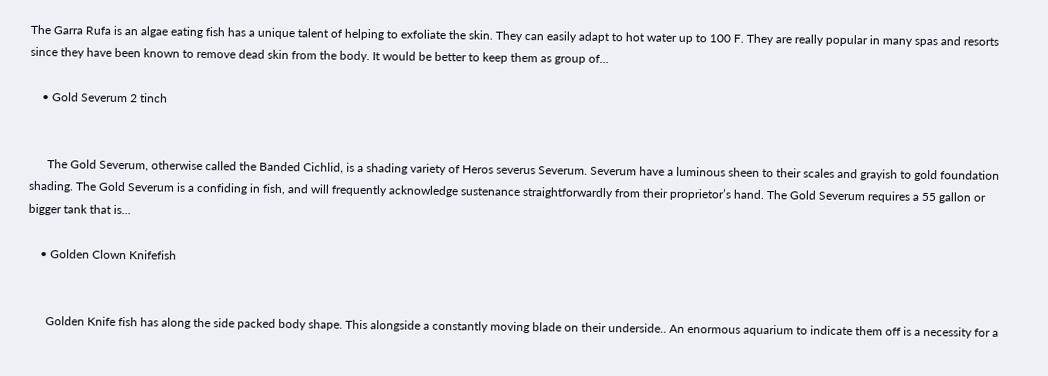The Garra Rufa is an algae eating fish has a unique talent of helping to exfoliate the skin. They can easily adapt to hot water up to 100 F. They are really popular in many spas and resorts since they have been known to remove dead skin from the body. It would be better to keep them as group of…

    • Gold Severum 2 tinch


      The Gold Severum, otherwise called the Banded Cichlid, is a shading variety of Heros severus Severum. Severum have a luminous sheen to their scales and grayish to gold foundation shading. The Gold Severum is a confiding in fish, and will frequently acknowledge sustenance straightforwardly from their proprietor’s hand. The Gold Severum requires a 55 gallon or bigger tank that is…

    • Golden Clown Knifefish


      Golden Knife fish has along the side packed body shape. This alongside a constantly moving blade on their underside.. An enormous aquarium to indicate them off is a necessity for a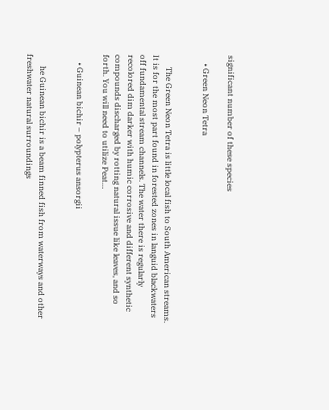significant number of these species

    • Green Neon Tetra


      The Green Neon Tetra is little local fish to South American streams. It is for the most part found in forested zones in languid blackwaters off fundamental stream channels. The water there is regularly recolored dim darker with humic corrosive and different synthetic compounds discharged by rotting natural issue like leaves, and so forth. You will need to utilize Peat…

    • Guinean bichir – polypterus ansorgii


      he Guinean bichir is a beam finned fish from waterways and other freshwater natural surroundings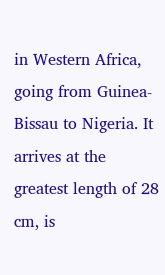in Western Africa, going from Guinea-Bissau to Nigeria. It arrives at the greatest length of 28 cm, is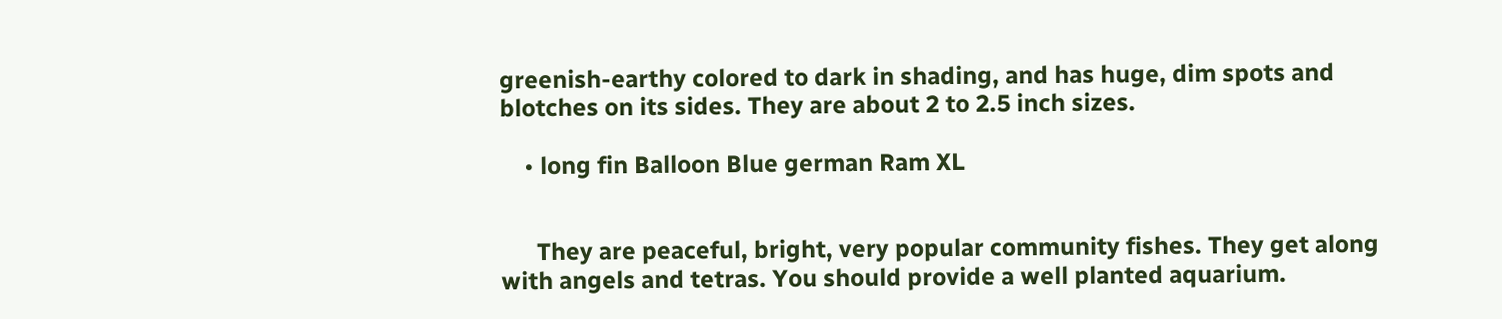greenish-earthy colored to dark in shading, and has huge, dim spots and blotches on its sides. They are about 2 to 2.5 inch sizes.

    • long fin Balloon Blue german Ram XL


      They are peaceful, bright, very popular community fishes. They get along with angels and tetras. You should provide a well planted aquarium.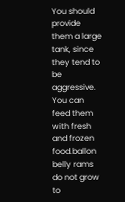You should provide them a large tank, since they tend to be aggressive. You can feed them with fresh and frozen food.ballon belly rams do not grow to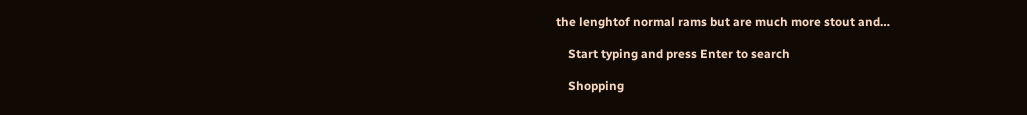the lenghtof normal rams but are much more stout and…

    Start typing and press Enter to search

    Shopping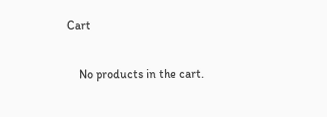Cart

    No products in the cart.